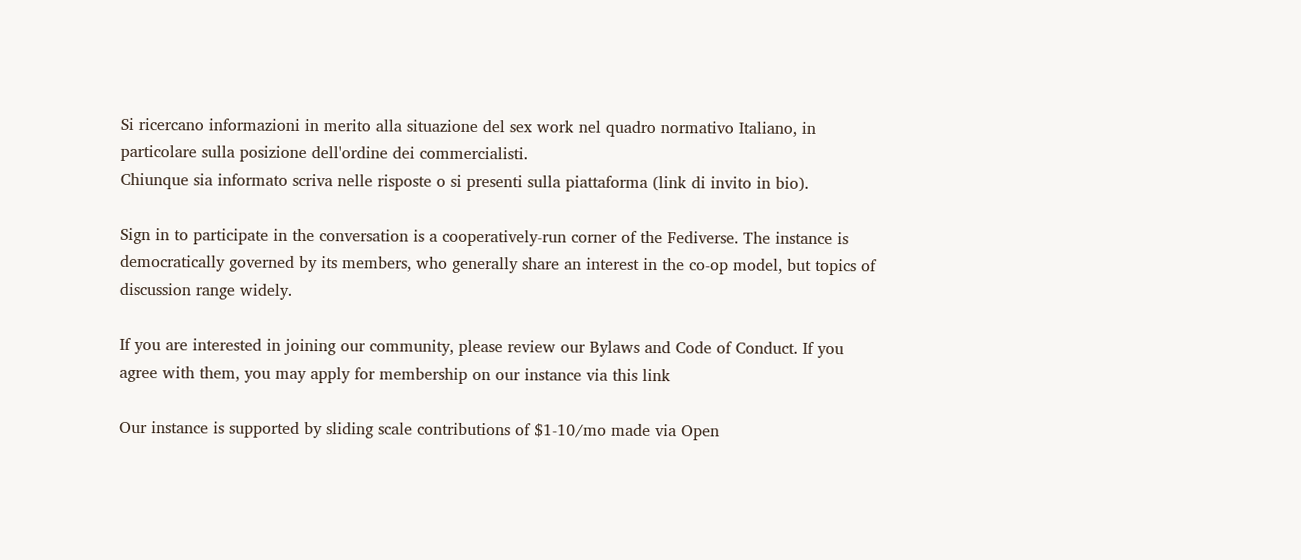Si ricercano informazioni in merito alla situazione del sex work nel quadro normativo Italiano, in particolare sulla posizione dell'ordine dei commercialisti.
Chiunque sia informato scriva nelle risposte o si presenti sulla piattaforma (link di invito in bio).

Sign in to participate in the conversation is a cooperatively-run corner of the Fediverse. The instance is democratically governed by its members, who generally share an interest in the co-op model, but topics of discussion range widely.

If you are interested in joining our community, please review our Bylaws and Code of Conduct. If you agree with them, you may apply for membership on our instance via this link

Our instance is supported by sliding scale contributions of $1-10/mo made via Open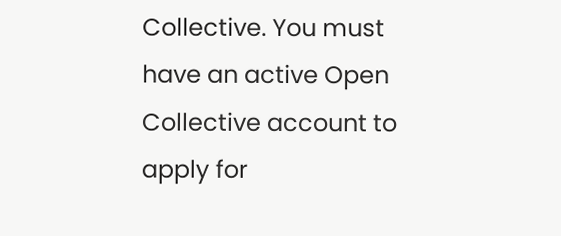Collective. You must have an active Open Collective account to apply for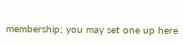membership; you may set one up here